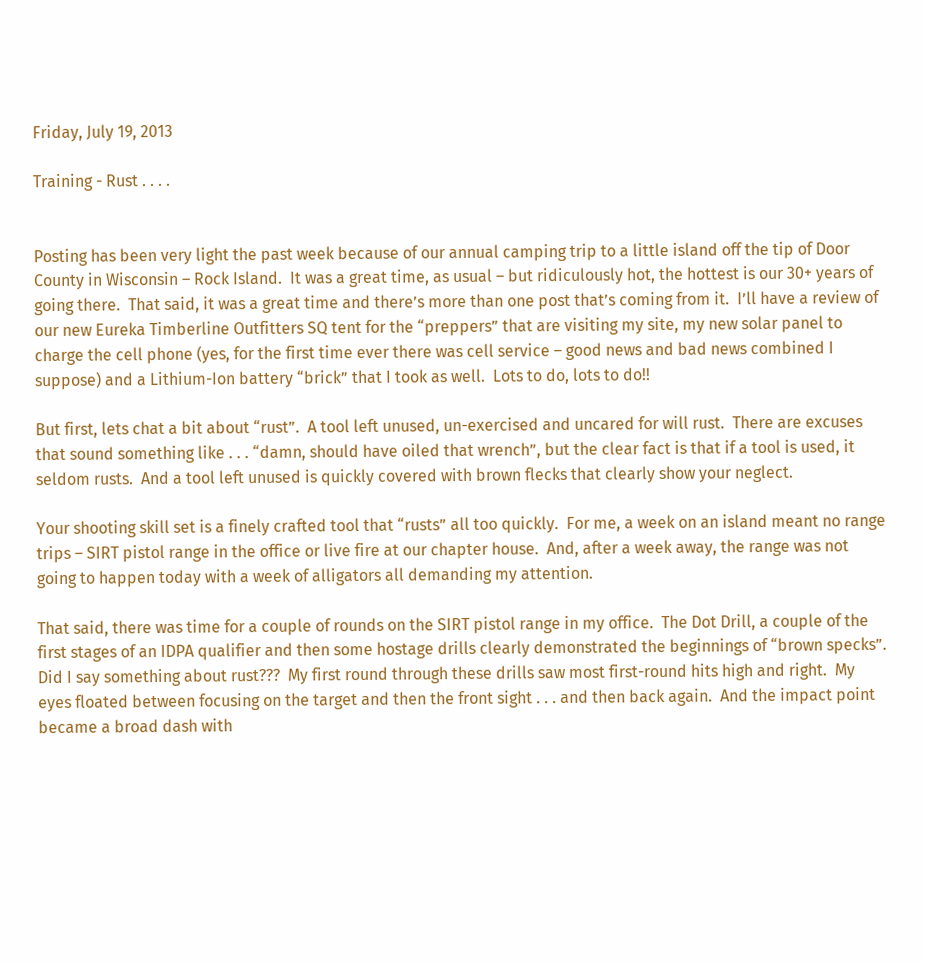Friday, July 19, 2013

Training - Rust . . . .


Posting has been very light the past week because of our annual camping trip to a little island off the tip of Door County in Wisconsin – Rock Island.  It was a great time, as usual – but ridiculously hot, the hottest is our 30+ years of going there.  That said, it was a great time and there’s more than one post that’s coming from it.  I’ll have a review of our new Eureka Timberline Outfitters SQ tent for the “preppers” that are visiting my site, my new solar panel to charge the cell phone (yes, for the first time ever there was cell service – good news and bad news combined I suppose) and a Lithium-Ion battery “brick” that I took as well.  Lots to do, lots to do!!

But first, lets chat a bit about “rust”.  A tool left unused, un-exercised and uncared for will rust.  There are excuses that sound something like . . . “damn, should have oiled that wrench”, but the clear fact is that if a tool is used, it seldom rusts.  And a tool left unused is quickly covered with brown flecks that clearly show your neglect.

Your shooting skill set is a finely crafted tool that “rusts” all too quickly.  For me, a week on an island meant no range trips – SIRT pistol range in the office or live fire at our chapter house.  And, after a week away, the range was not going to happen today with a week of alligators all demanding my attention.

That said, there was time for a couple of rounds on the SIRT pistol range in my office.  The Dot Drill, a couple of the first stages of an IDPA qualifier and then some hostage drills clearly demonstrated the beginnings of “brown specks”.  Did I say something about rust???  My first round through these drills saw most first-round hits high and right.  My eyes floated between focusing on the target and then the front sight . . . and then back again.  And the impact point became a broad dash with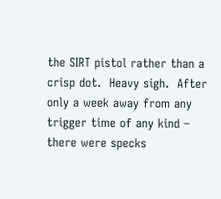the SIRT pistol rather than a crisp dot.  Heavy sigh.  After only a week away from any trigger time of any kind – there were specks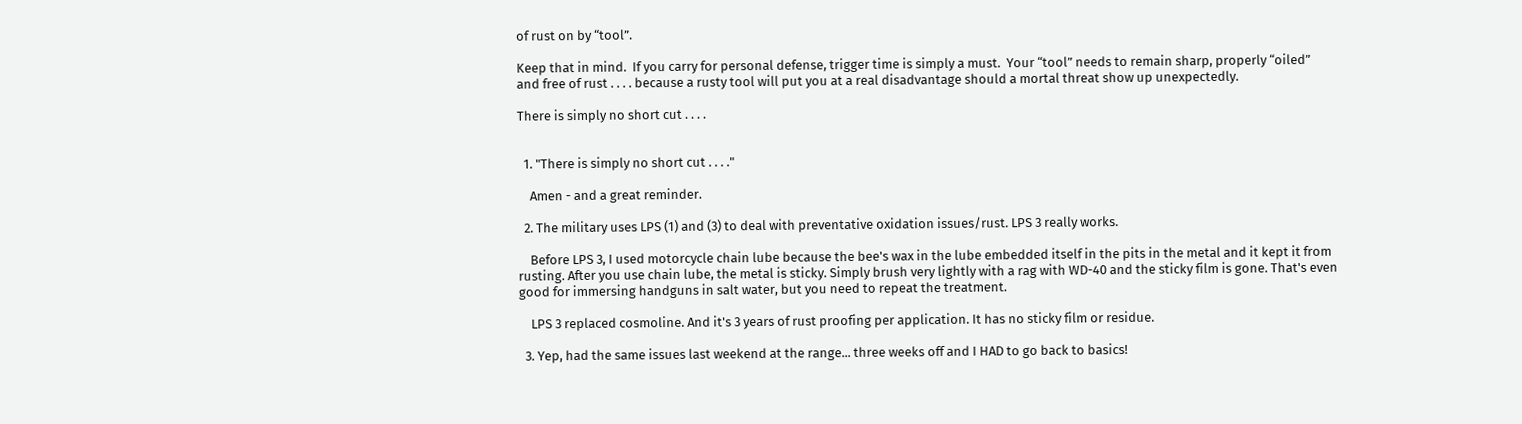of rust on by “tool”.

Keep that in mind.  If you carry for personal defense, trigger time is simply a must.  Your “tool” needs to remain sharp, properly “oiled” and free of rust . . . . because a rusty tool will put you at a real disadvantage should a mortal threat show up unexpectedly.

There is simply no short cut . . . .


  1. "There is simply no short cut . . . ."

    Amen - and a great reminder.

  2. The military uses LPS (1) and (3) to deal with preventative oxidation issues/rust. LPS 3 really works.

    Before LPS 3, I used motorcycle chain lube because the bee's wax in the lube embedded itself in the pits in the metal and it kept it from rusting. After you use chain lube, the metal is sticky. Simply brush very lightly with a rag with WD-40 and the sticky film is gone. That's even good for immersing handguns in salt water, but you need to repeat the treatment.

    LPS 3 replaced cosmoline. And it's 3 years of rust proofing per application. It has no sticky film or residue.

  3. Yep, had the same issues last weekend at the range... three weeks off and I HAD to go back to basics!